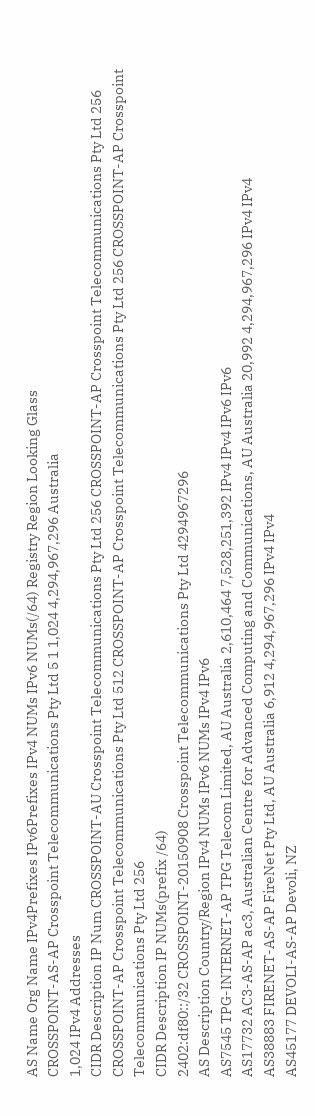AS Name Org Name IPv4Prefixes IPv6Prefixes IPv4 NUMs IPv6 NUMs(/64) Registry Region Looking Glass
CROSSPOINT-AS-AP Crosspoint Telecommunications Pty Ltd 5 1 1,024 4,294,967,296 Australia
1,024 IPv4 Addresses
CIDR Description IP Num CROSSPOINT-AU Crosspoint Telecommunications Pty Ltd 256 CROSSPOINT-AP Crosspoint Telecommunications Pty Ltd 256 CROSSPOINT-AP Crosspoint Telecommunications Pty Ltd 512 CROSSPOINT-AP Crosspoint Telecommunications Pty Ltd 256 CROSSPOINT-AP Crosspoint Telecommunications Pty Ltd 256
CIDR Description IP NUMs(prefix /64)
2402:df80::/32 CROSSPOINT-20150908 Crosspoint Telecommunications Pty Ltd 4294967296
AS Description Country/Region IPv4 NUMs IPv6 NUMs IPv4 IPv6
AS7545 TPG-INTERNET-AP TPG Telecom Limited, AU Australia 2,610,464 7,528,251,392 IPv4 IPv4 IPv6 IPv6
AS17732 AC3-AS-AP ac3, Australian Centre for Advanced Computing and Communications, AU Australia 20,992 4,294,967,296 IPv4 IPv4
AS38883 FIRENET-AS-AP FireNet Pty Ltd, AU Australia 6,912 4,294,967,296 IPv4 IPv4
AS45177 DEVOLI-AS-AP Devoli, NZ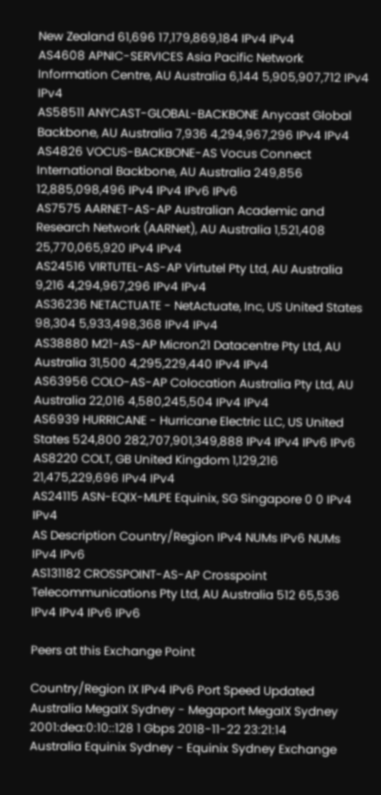New Zealand 61,696 17,179,869,184 IPv4 IPv4
AS4608 APNIC-SERVICES Asia Pacific Network Information Centre, AU Australia 6,144 5,905,907,712 IPv4 IPv4
AS58511 ANYCAST-GLOBAL-BACKBONE Anycast Global Backbone, AU Australia 7,936 4,294,967,296 IPv4 IPv4
AS4826 VOCUS-BACKBONE-AS Vocus Connect International Backbone, AU Australia 249,856 12,885,098,496 IPv4 IPv4 IPv6 IPv6
AS7575 AARNET-AS-AP Australian Academic and Research Network (AARNet), AU Australia 1,521,408 25,770,065,920 IPv4 IPv4
AS24516 VIRTUTEL-AS-AP Virtutel Pty Ltd, AU Australia 9,216 4,294,967,296 IPv4 IPv4
AS36236 NETACTUATE - NetActuate, Inc, US United States 98,304 5,933,498,368 IPv4 IPv4
AS38880 M21-AS-AP Micron21 Datacentre Pty Ltd, AU Australia 31,500 4,295,229,440 IPv4 IPv4
AS63956 COLO-AS-AP Colocation Australia Pty Ltd, AU Australia 22,016 4,580,245,504 IPv4 IPv4
AS6939 HURRICANE - Hurricane Electric LLC, US United States 524,800 282,707,901,349,888 IPv4 IPv4 IPv6 IPv6
AS8220 COLT, GB United Kingdom 1,129,216 21,475,229,696 IPv4 IPv4
AS24115 ASN-EQIX-MLPE Equinix, SG Singapore 0 0 IPv4 IPv4
AS Description Country/Region IPv4 NUMs IPv6 NUMs IPv4 IPv6
AS131182 CROSSPOINT-AS-AP Crosspoint Telecommunications Pty Ltd, AU Australia 512 65,536 IPv4 IPv4 IPv6 IPv6

Peers at this Exchange Point

Country/Region IX IPv4 IPv6 Port Speed Updated
Australia MegaIX Sydney - Megaport MegaIX Sydney 2001:dea:0:10::128 1 Gbps 2018-11-22 23:21:14
Australia Equinix Sydney - Equinix Sydney Exchange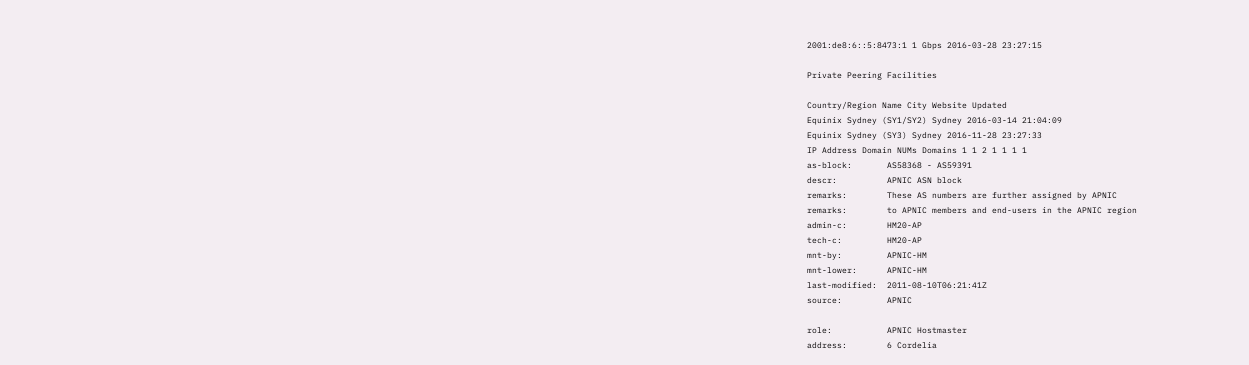2001:de8:6::5:8473:1 1 Gbps 2016-03-28 23:27:15

Private Peering Facilities

Country/Region Name City Website Updated
Equinix Sydney (SY1/SY2) Sydney 2016-03-14 21:04:09
Equinix Sydney (SY3) Sydney 2016-11-28 23:27:33
IP Address Domain NUMs Domains 1 1 2 1 1 1 1
as-block:       AS58368 - AS59391
descr:          APNIC ASN block
remarks:        These AS numbers are further assigned by APNIC
remarks:        to APNIC members and end-users in the APNIC region
admin-c:        HM20-AP
tech-c:         HM20-AP
mnt-by:         APNIC-HM
mnt-lower:      APNIC-HM
last-modified:  2011-08-10T06:21:41Z
source:         APNIC

role:           APNIC Hostmaster
address:        6 Cordelia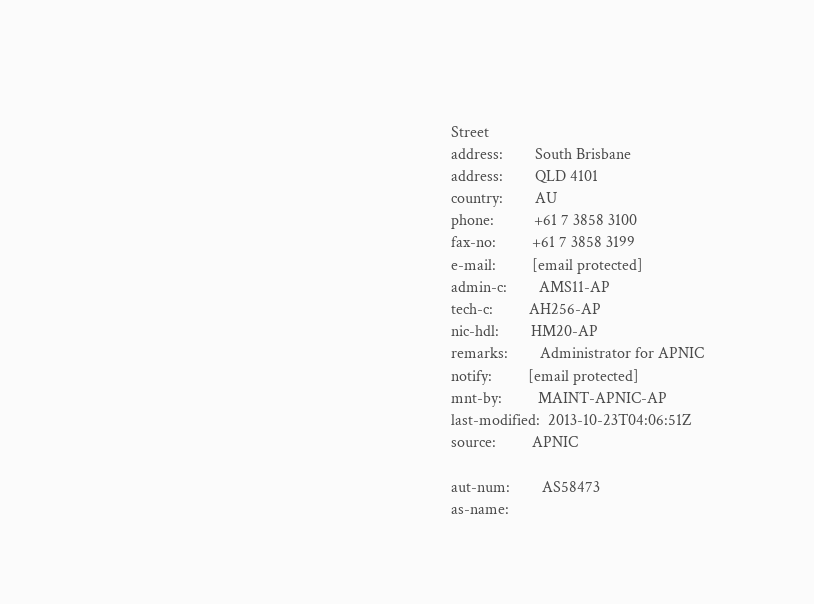Street
address:        South Brisbane
address:        QLD 4101
country:        AU
phone:          +61 7 3858 3100
fax-no:         +61 7 3858 3199
e-mail:         [email protected]
admin-c:        AMS11-AP
tech-c:         AH256-AP
nic-hdl:        HM20-AP
remarks:        Administrator for APNIC
notify:         [email protected]
mnt-by:         MAINT-APNIC-AP
last-modified:  2013-10-23T04:06:51Z
source:         APNIC

aut-num:        AS58473
as-name: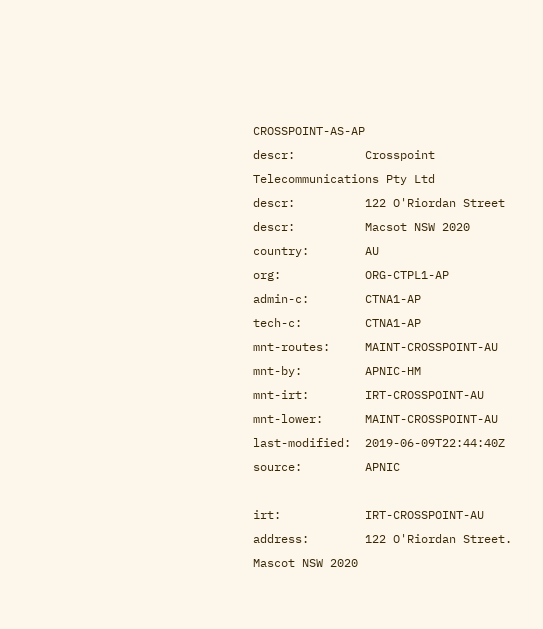CROSSPOINT-AS-AP
descr:          Crosspoint Telecommunications Pty Ltd
descr:          122 O'Riordan Street
descr:          Macsot NSW 2020
country:        AU
org:            ORG-CTPL1-AP
admin-c:        CTNA1-AP
tech-c:         CTNA1-AP
mnt-routes:     MAINT-CROSSPOINT-AU
mnt-by:         APNIC-HM
mnt-irt:        IRT-CROSSPOINT-AU
mnt-lower:      MAINT-CROSSPOINT-AU
last-modified:  2019-06-09T22:44:40Z
source:         APNIC

irt:            IRT-CROSSPOINT-AU
address:        122 O'Riordan Street. Mascot NSW 2020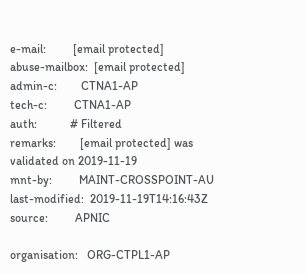e-mail:         [email protected]
abuse-mailbox:  [email protected]
admin-c:        CTNA1-AP
tech-c:         CTNA1-AP
auth:           # Filtered
remarks:        [email protected] was validated on 2019-11-19
mnt-by:         MAINT-CROSSPOINT-AU
last-modified:  2019-11-19T14:16:43Z
source:         APNIC

organisation:   ORG-CTPL1-AP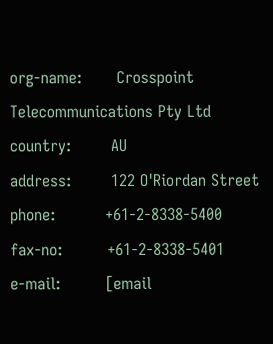org-name:       Crosspoint Telecommunications Pty Ltd
country:        AU
address:        122 O'Riordan Street
phone:          +61-2-8338-5400
fax-no:         +61-2-8338-5401
e-mail:         [email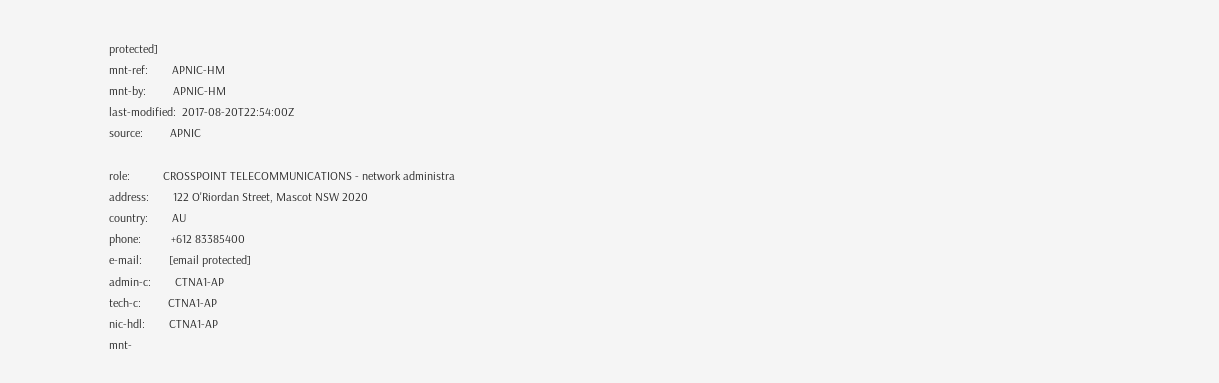protected]
mnt-ref:        APNIC-HM
mnt-by:         APNIC-HM
last-modified:  2017-08-20T22:54:00Z
source:         APNIC

role:           CROSSPOINT TELECOMMUNICATIONS - network administra
address:        122 O'Riordan Street, Mascot NSW 2020
country:        AU
phone:          +612 83385400
e-mail:         [email protected]
admin-c:        CTNA1-AP
tech-c:         CTNA1-AP
nic-hdl:        CTNA1-AP
mnt-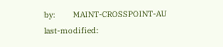by:         MAINT-CROSSPOINT-AU
last-modified: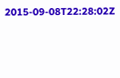2015-09-08T22:28:02Z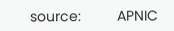source:         APNIC